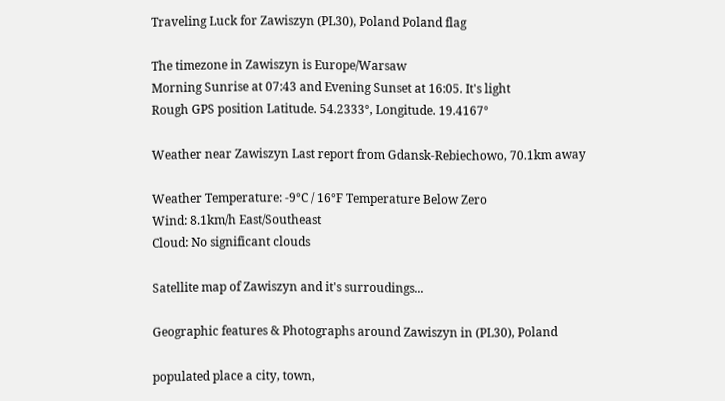Traveling Luck for Zawiszyn (PL30), Poland Poland flag

The timezone in Zawiszyn is Europe/Warsaw
Morning Sunrise at 07:43 and Evening Sunset at 16:05. It's light
Rough GPS position Latitude. 54.2333°, Longitude. 19.4167°

Weather near Zawiszyn Last report from Gdansk-Rebiechowo, 70.1km away

Weather Temperature: -9°C / 16°F Temperature Below Zero
Wind: 8.1km/h East/Southeast
Cloud: No significant clouds

Satellite map of Zawiszyn and it's surroudings...

Geographic features & Photographs around Zawiszyn in (PL30), Poland

populated place a city, town,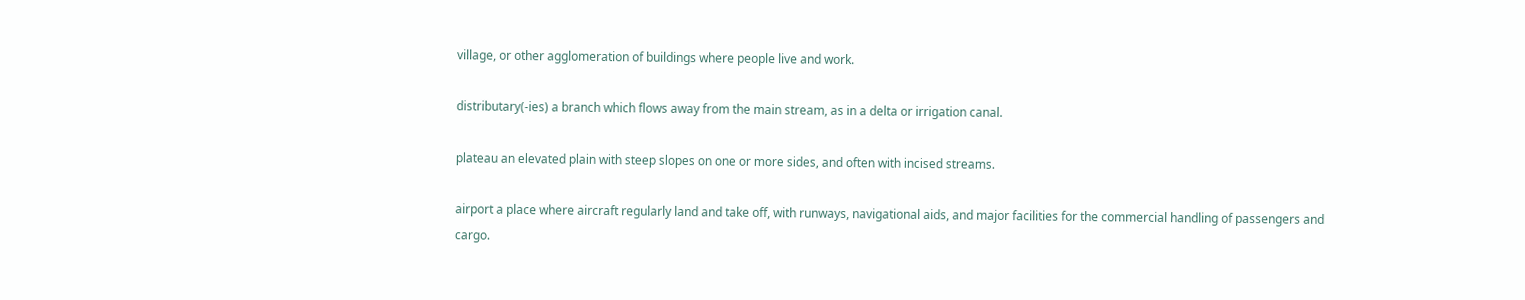village, or other agglomeration of buildings where people live and work.

distributary(-ies) a branch which flows away from the main stream, as in a delta or irrigation canal.

plateau an elevated plain with steep slopes on one or more sides, and often with incised streams.

airport a place where aircraft regularly land and take off, with runways, navigational aids, and major facilities for the commercial handling of passengers and cargo.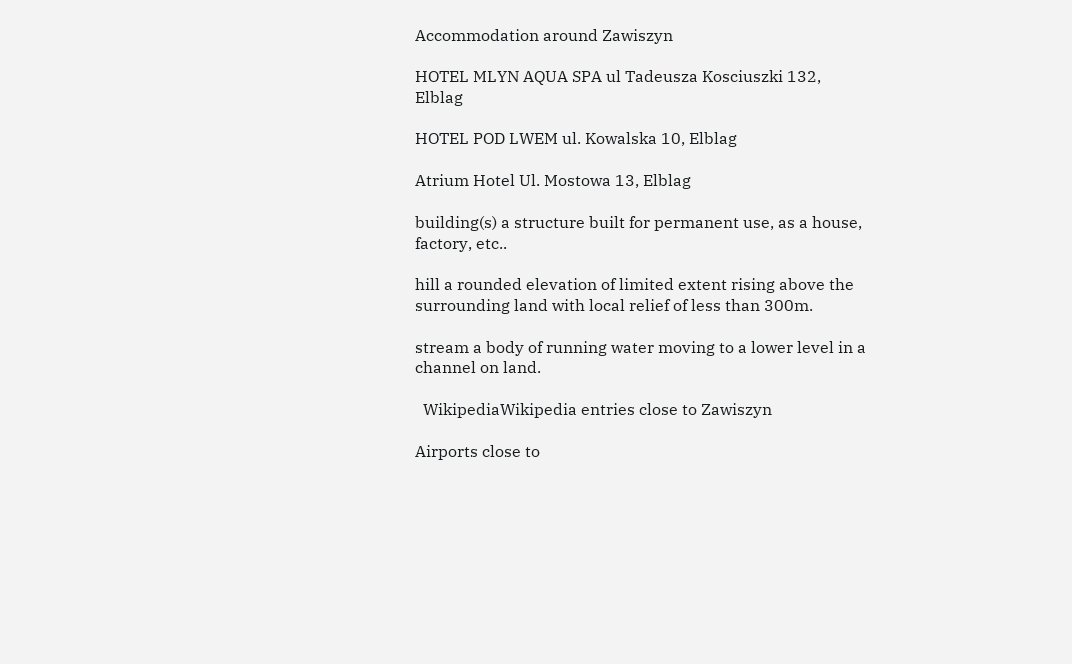Accommodation around Zawiszyn

HOTEL MLYN AQUA SPA ul Tadeusza Kosciuszki 132, Elblag

HOTEL POD LWEM ul. Kowalska 10, Elblag

Atrium Hotel Ul. Mostowa 13, Elblag

building(s) a structure built for permanent use, as a house, factory, etc..

hill a rounded elevation of limited extent rising above the surrounding land with local relief of less than 300m.

stream a body of running water moving to a lower level in a channel on land.

  WikipediaWikipedia entries close to Zawiszyn

Airports close to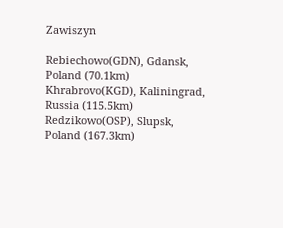Zawiszyn

Rebiechowo(GDN), Gdansk, Poland (70.1km)
Khrabrovo(KGD), Kaliningrad, Russia (115.5km)
Redzikowo(OSP), Slupsk, Poland (167.3km)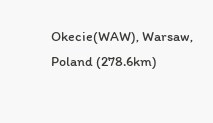Okecie(WAW), Warsaw, Poland (278.6km)